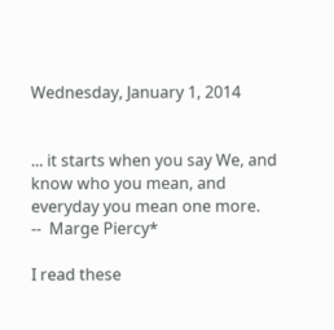Wednesday, January 1, 2014


... it starts when you say We, and know who you mean, and everyday you mean one more.    --  Marge Piercy*

I read these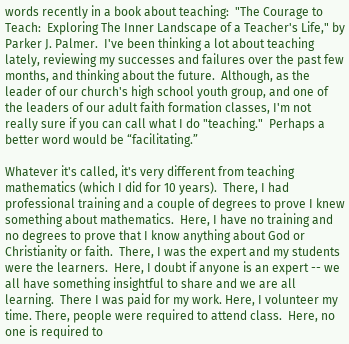words recently in a book about teaching:  "The Courage to Teach:  Exploring The Inner Landscape of a Teacher's Life," by Parker J. Palmer.  I've been thinking a lot about teaching lately, reviewing my successes and failures over the past few months, and thinking about the future.  Although, as the leader of our church's high school youth group, and one of the leaders of our adult faith formation classes, I'm not really sure if you can call what I do "teaching."  Perhaps a better word would be “facilitating.”

Whatever it's called, it's very different from teaching mathematics (which I did for 10 years).  There, I had professional training and a couple of degrees to prove I knew something about mathematics.  Here, I have no training and no degrees to prove that I know anything about God or Christianity or faith.  There, I was the expert and my students were the learners.  Here, I doubt if anyone is an expert -- we all have something insightful to share and we are all learning.  There I was paid for my work. Here, I volunteer my time. There, people were required to attend class.  Here, no one is required to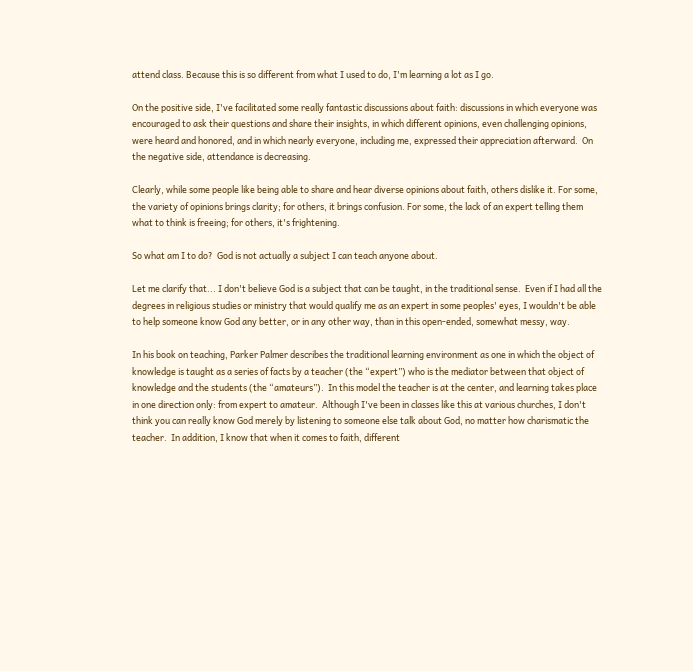attend class. Because this is so different from what I used to do, I'm learning a lot as I go.

On the positive side, I've facilitated some really fantastic discussions about faith: discussions in which everyone was encouraged to ask their questions and share their insights, in which different opinions, even challenging opinions, were heard and honored, and in which nearly everyone, including me, expressed their appreciation afterward.  On the negative side, attendance is decreasing.

Clearly, while some people like being able to share and hear diverse opinions about faith, others dislike it. For some, the variety of opinions brings clarity; for others, it brings confusion. For some, the lack of an expert telling them what to think is freeing; for others, it's frightening.

So what am I to do?  God is not actually a subject I can teach anyone about.

Let me clarify that... I don't believe God is a subject that can be taught, in the traditional sense.  Even if I had all the degrees in religious studies or ministry that would qualify me as an expert in some peoples' eyes, I wouldn't be able to help someone know God any better, or in any other way, than in this open-ended, somewhat messy, way.

In his book on teaching, Parker Palmer describes the traditional learning environment as one in which the object of knowledge is taught as a series of facts by a teacher (the “expert”) who is the mediator between that object of knowledge and the students (the “amateurs”).  In this model the teacher is at the center, and learning takes place in one direction only: from expert to amateur.  Although I've been in classes like this at various churches, I don't think you can really know God merely by listening to someone else talk about God, no matter how charismatic the teacher.  In addition, I know that when it comes to faith, different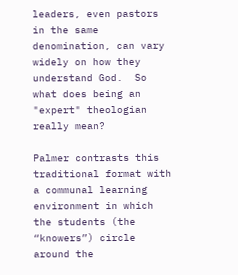leaders, even pastors in the same denomination, can vary widely on how they understand God.  So what does being an "expert" theologian really mean?

Palmer contrasts this traditional format with a communal learning environment in which the students (the “knowers”) circle around the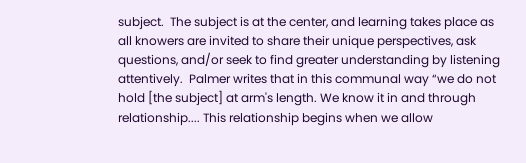subject.  The subject is at the center, and learning takes place as all knowers are invited to share their unique perspectives, ask questions, and/or seek to find greater understanding by listening attentively.  Palmer writes that in this communal way “we do not hold [the subject] at arm's length. We know it in and through relationship.... This relationship begins when we allow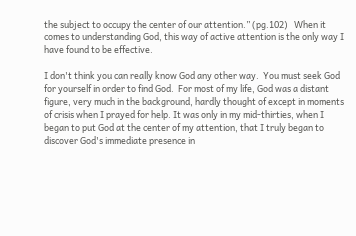the subject to occupy the center of our attention.” (pg.102)   When it comes to understanding God, this way of active attention is the only way I have found to be effective.

I don't think you can really know God any other way.  You must seek God for yourself in order to find God.  For most of my life, God was a distant figure, very much in the background, hardly thought of except in moments of crisis when I prayed for help. It was only in my mid-thirties, when I began to put God at the center of my attention, that I truly began to discover God's immediate presence in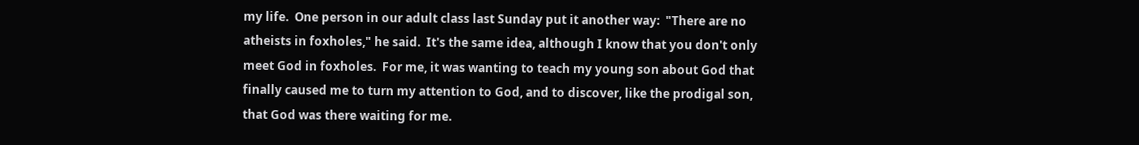my life.  One person in our adult class last Sunday put it another way:  "There are no atheists in foxholes," he said.  It's the same idea, although I know that you don't only meet God in foxholes.  For me, it was wanting to teach my young son about God that finally caused me to turn my attention to God, and to discover, like the prodigal son, that God was there waiting for me.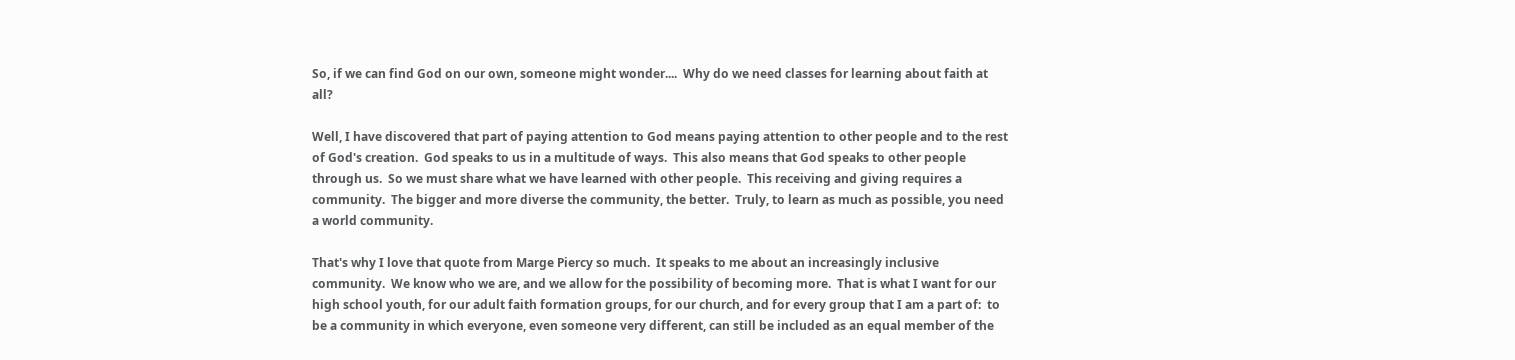So, if we can find God on our own, someone might wonder....  Why do we need classes for learning about faith at all?

Well, I have discovered that part of paying attention to God means paying attention to other people and to the rest of God's creation.  God speaks to us in a multitude of ways.  This also means that God speaks to other people through us.  So we must share what we have learned with other people.  This receiving and giving requires a community.  The bigger and more diverse the community, the better.  Truly, to learn as much as possible, you need a world community.

That's why I love that quote from Marge Piercy so much.  It speaks to me about an increasingly inclusive community.  We know who we are, and we allow for the possibility of becoming more.  That is what I want for our high school youth, for our adult faith formation groups, for our church, and for every group that I am a part of:  to be a community in which everyone, even someone very different, can still be included as an equal member of the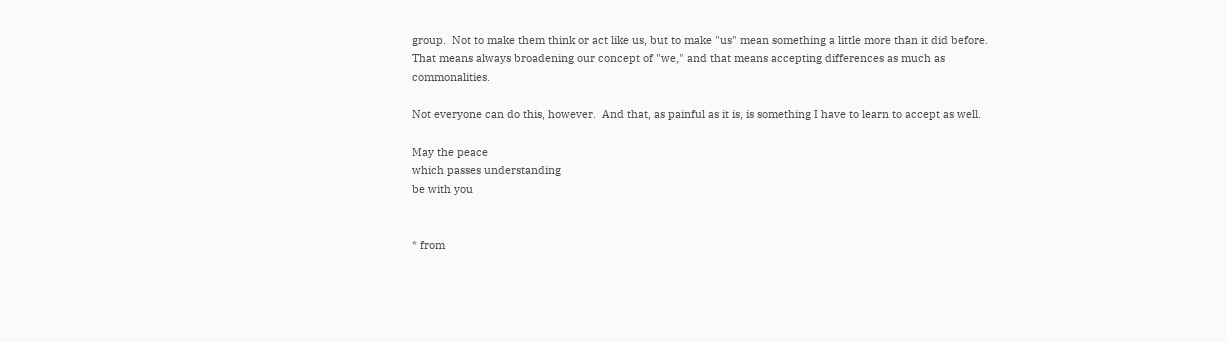group.  Not to make them think or act like us, but to make "us" mean something a little more than it did before.  That means always broadening our concept of "we," and that means accepting differences as much as commonalities.

Not everyone can do this, however.  And that, as painful as it is, is something I have to learn to accept as well.

May the peace
which passes understanding
be with you


* from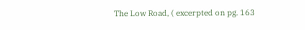The Low Road, ( excerpted on pg. 163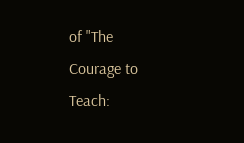of "The Courage to Teach: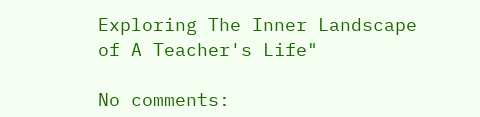Exploring The Inner Landscape of A Teacher's Life"

No comments: